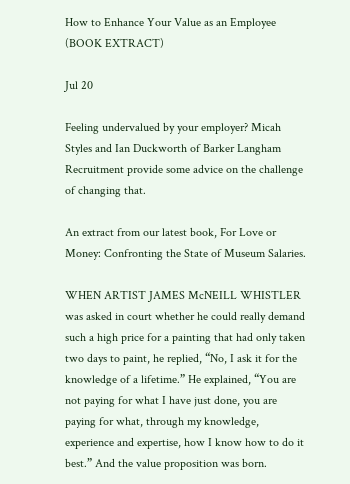How to Enhance Your Value as an Employee (BOOK EXTRACT)

Jul 20

Feeling undervalued by your employer? Micah Styles and Ian Duckworth of Barker Langham Recruitment provide some advice on the challenge of changing that.

An extract from our latest book, For Love or Money: Confronting the State of Museum Salaries.

WHEN ARTIST JAMES McNEILL WHISTLER was asked in court whether he could really demand such a high price for a painting that had only taken two days to paint, he replied, “No, I ask it for the knowledge of a lifetime.” He explained, “You are not paying for what I have just done, you are paying for what, through my knowledge, experience and expertise, how I know how to do it best.” And the value proposition was born.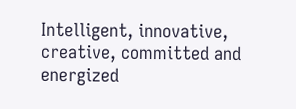Intelligent, innovative, creative, committed and energized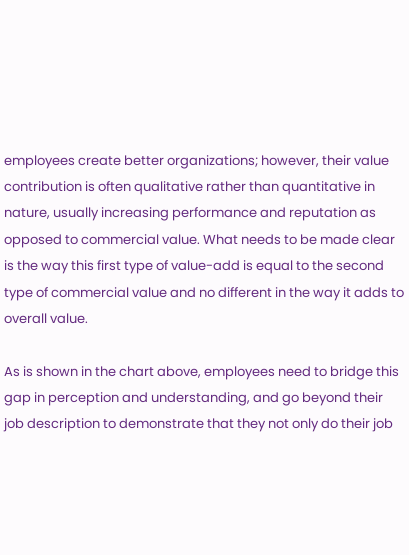employees create better organizations; however, their value contribution is often qualitative rather than quantitative in nature, usually increasing performance and reputation as opposed to commercial value. What needs to be made clear is the way this first type of value-add is equal to the second type of commercial value and no different in the way it adds to overall value.

As is shown in the chart above, employees need to bridge this gap in perception and understanding, and go beyond their job description to demonstrate that they not only do their job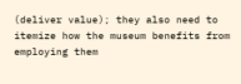(deliver value); they also need to itemize how the museum benefits from employing them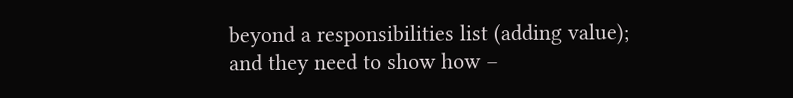beyond a responsibilities list (adding value); and they need to show how –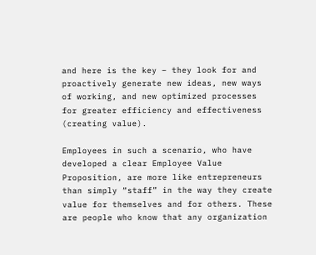and here is the key – they look for and proactively generate new ideas, new ways of working, and new optimized processes for greater efficiency and effectiveness (creating value).

Employees in such a scenario, who have developed a clear Employee Value Proposition, are more like entrepreneurs than simply “staff” in the way they create value for themselves and for others. These are people who know that any organization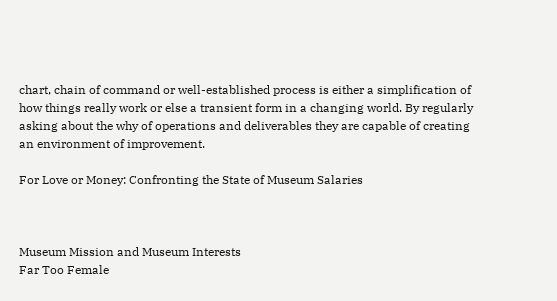chart, chain of command or well-established process is either a simplification of how things really work or else a transient form in a changing world. By regularly asking about the why of operations and deliverables they are capable of creating an environment of improvement.

For Love or Money: Confronting the State of Museum Salaries



Museum Mission and Museum Interests
Far Too Female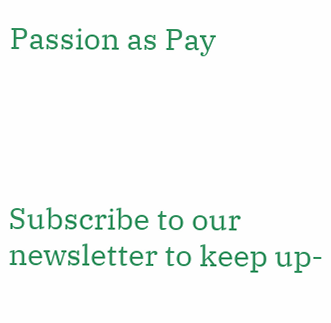Passion as Pay




Subscribe to our newsletter to keep up-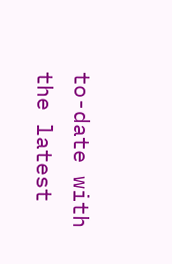to-date with the latest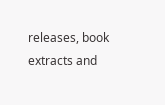releases, book extracts and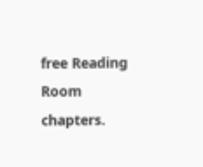free Reading Room chapters.